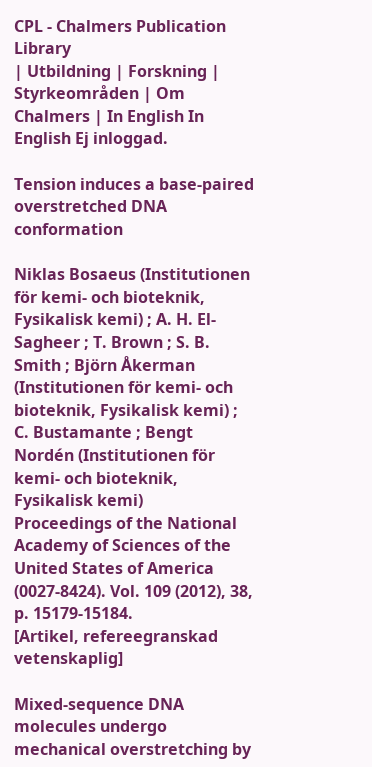CPL - Chalmers Publication Library
| Utbildning | Forskning | Styrkeområden | Om Chalmers | In English In English Ej inloggad.

Tension induces a base-paired overstretched DNA conformation

Niklas Bosaeus (Institutionen för kemi- och bioteknik, Fysikalisk kemi) ; A. H. El-Sagheer ; T. Brown ; S. B. Smith ; Björn Åkerman (Institutionen för kemi- och bioteknik, Fysikalisk kemi) ; C. Bustamante ; Bengt Nordén (Institutionen för kemi- och bioteknik, Fysikalisk kemi)
Proceedings of the National Academy of Sciences of the United States of America (0027-8424). Vol. 109 (2012), 38, p. 15179-15184.
[Artikel, refereegranskad vetenskaplig]

Mixed-sequence DNA molecules undergo mechanical overstretching by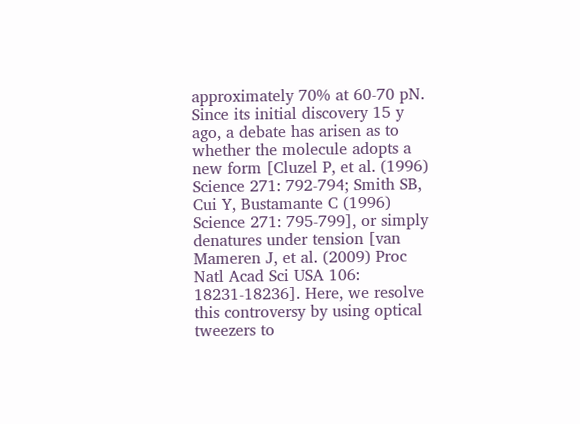approximately 70% at 60-70 pN. Since its initial discovery 15 y ago, a debate has arisen as to whether the molecule adopts a new form [Cluzel P, et al. (1996) Science 271: 792-794; Smith SB, Cui Y, Bustamante C (1996) Science 271: 795-799], or simply denatures under tension [van Mameren J, et al. (2009) Proc Natl Acad Sci USA 106: 18231-18236]. Here, we resolve this controversy by using optical tweezers to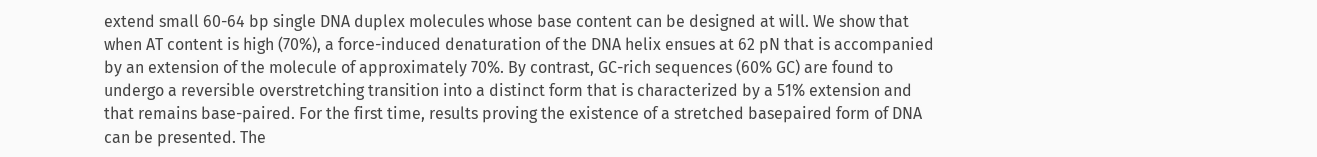extend small 60-64 bp single DNA duplex molecules whose base content can be designed at will. We show that when AT content is high (70%), a force-induced denaturation of the DNA helix ensues at 62 pN that is accompanied by an extension of the molecule of approximately 70%. By contrast, GC-rich sequences (60% GC) are found to undergo a reversible overstretching transition into a distinct form that is characterized by a 51% extension and that remains base-paired. For the first time, results proving the existence of a stretched basepaired form of DNA can be presented. The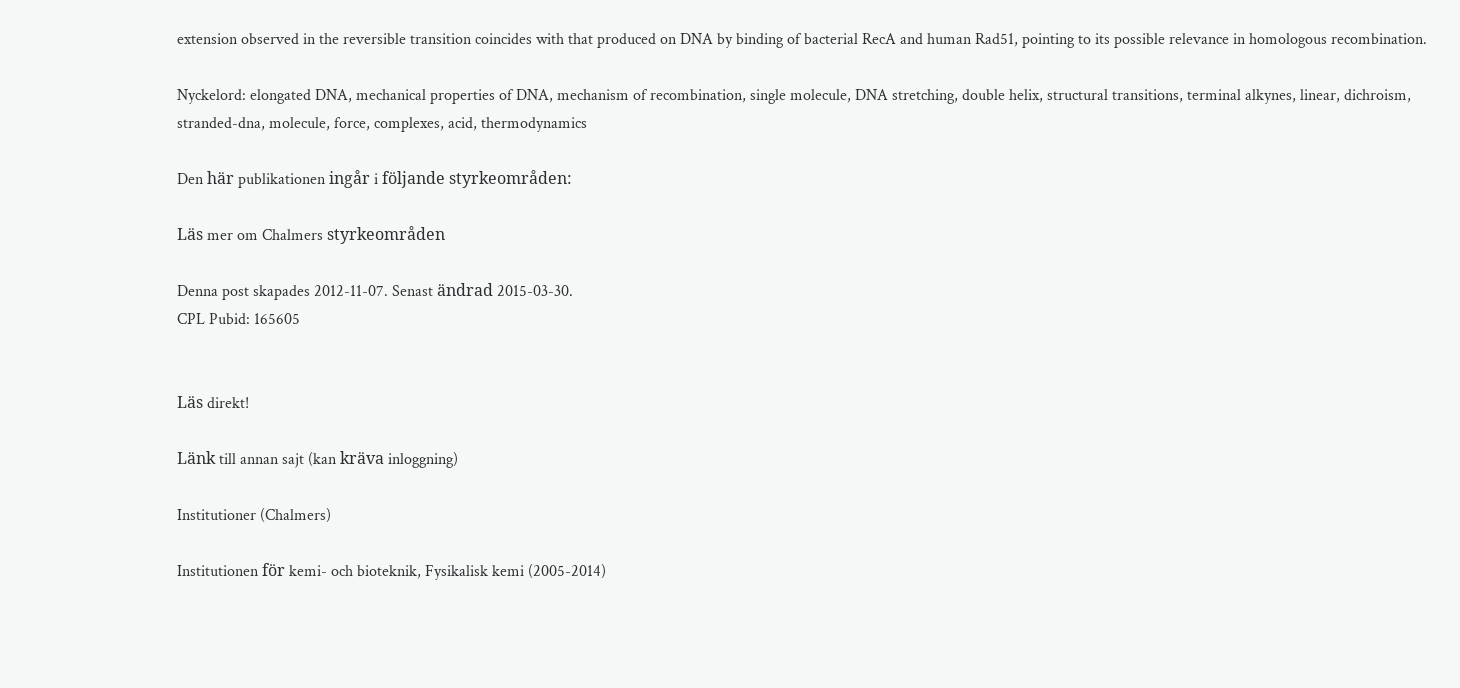extension observed in the reversible transition coincides with that produced on DNA by binding of bacterial RecA and human Rad51, pointing to its possible relevance in homologous recombination.

Nyckelord: elongated DNA, mechanical properties of DNA, mechanism of recombination, single molecule, DNA stretching, double helix, structural transitions, terminal alkynes, linear, dichroism, stranded-dna, molecule, force, complexes, acid, thermodynamics

Den här publikationen ingår i följande styrkeområden:

Läs mer om Chalmers styrkeområden

Denna post skapades 2012-11-07. Senast ändrad 2015-03-30.
CPL Pubid: 165605


Läs direkt!

Länk till annan sajt (kan kräva inloggning)

Institutioner (Chalmers)

Institutionen för kemi- och bioteknik, Fysikalisk kemi (2005-2014)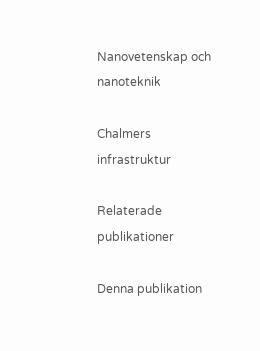Nanovetenskap och nanoteknik

Chalmers infrastruktur

Relaterade publikationer

Denna publikation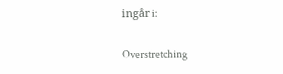ingår i:

Overstretching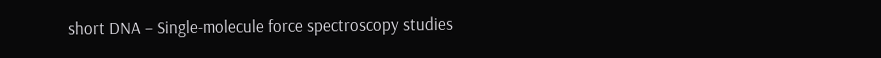short DNA – Single-molecule force spectroscopy studies